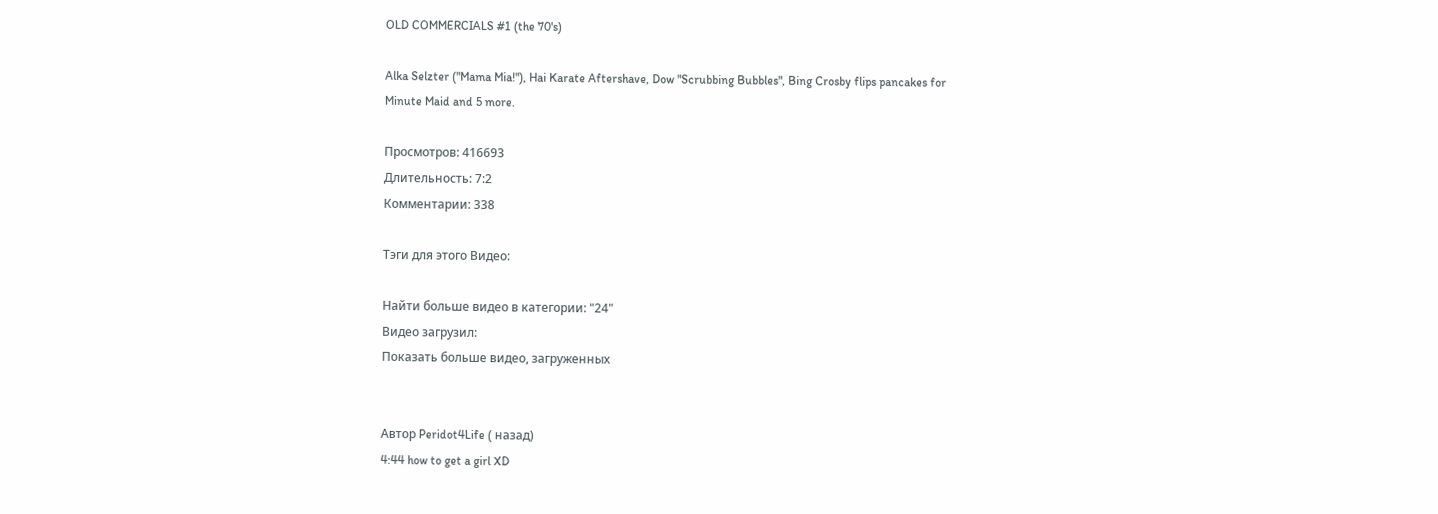OLD COMMERCIALS #1 (the 70's)

Alka Selzter ("Mama Mia!"), Hai Karate Aftershave, Dow "Scrubbing Bubbles", Bing Crosby flips pancakes for Minute Maid and 5 more.

Просмотров: 416693
Длительность: 7:2
Комментарии: 338

Тэги для этого Видео:

Найти больше видео в категории: "24"
Видео загрузил:
Показать больше видео, загруженных


Автор Peridot4Life ( назад)
4:44 how to get a girl XD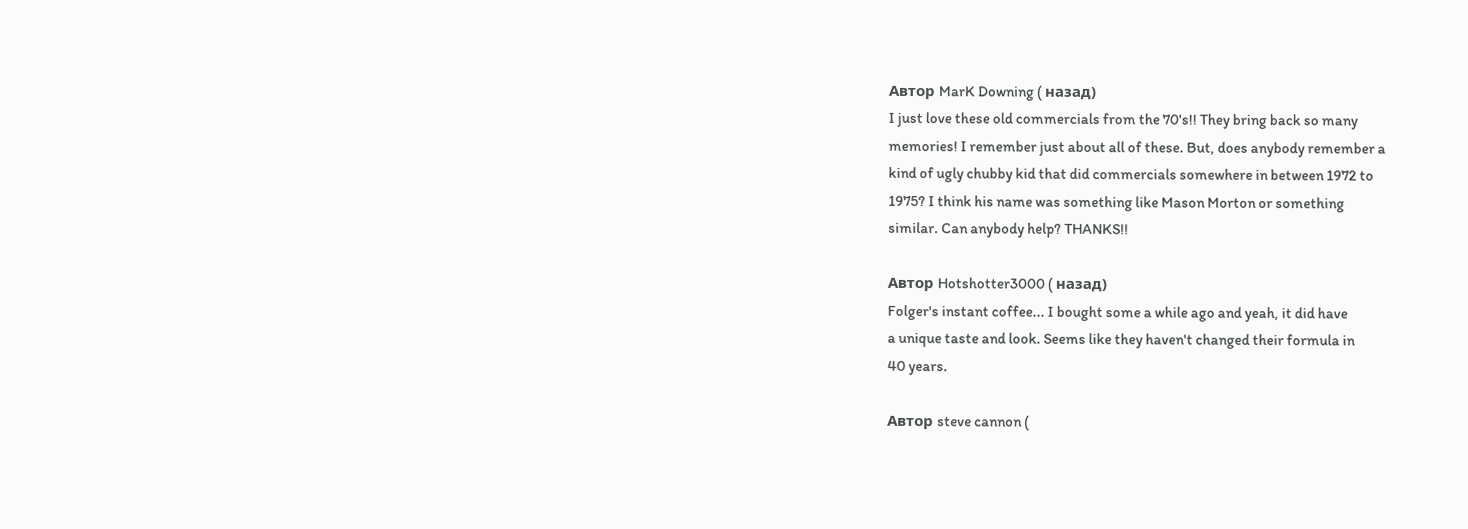Автор MarK Downing ( назад)
I just love these old commercials from the 70's!! They bring back so many
memories! I remember just about all of these. But, does anybody remember a
kind of ugly chubby kid that did commercials somewhere in between 1972 to
1975? I think his name was something like Mason Morton or something
similar. Can anybody help? THANKS!!

Автор Hotshotter3000 ( назад)
Folger's instant coffee... I bought some a while ago and yeah, it did have
a unique taste and look. Seems like they haven't changed their formula in
40 years.

Автор steve cannon (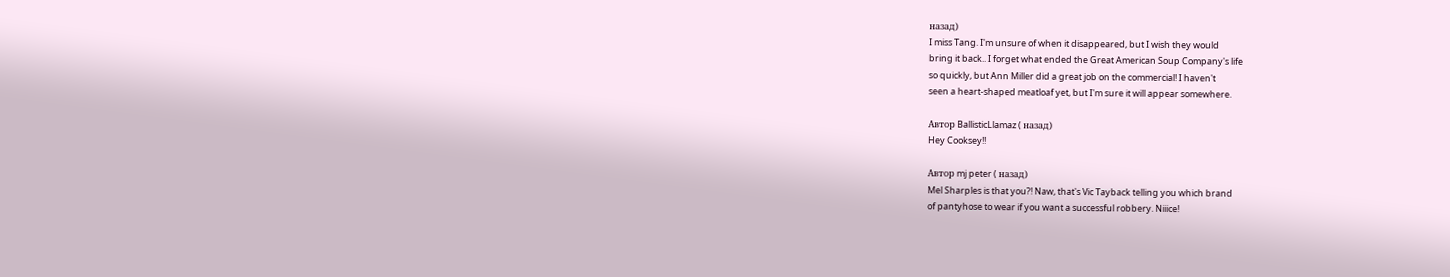назад)
I miss Tang. I'm unsure of when it disappeared, but I wish they would
bring it back.. I forget what ended the Great American Soup Company's life
so quickly, but Ann Miller did a great job on the commercial! I haven't
seen a heart-shaped meatloaf yet, but I'm sure it will appear somewhere.

Автор BallisticLlamaz ( назад)
Hey Cooksey!!

Автор mj peter ( назад)
Mel Sharples is that you?! Naw, that's Vic Tayback telling you which brand
of pantyhose to wear if you want a successful robbery. Niiice!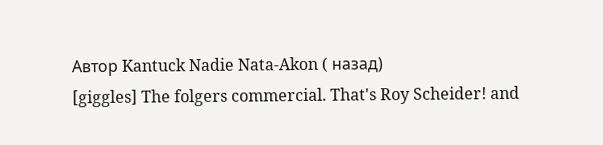Автор Kantuck Nadie Nata-Akon ( назад)
[giggles] The folgers commercial. That's Roy Scheider! and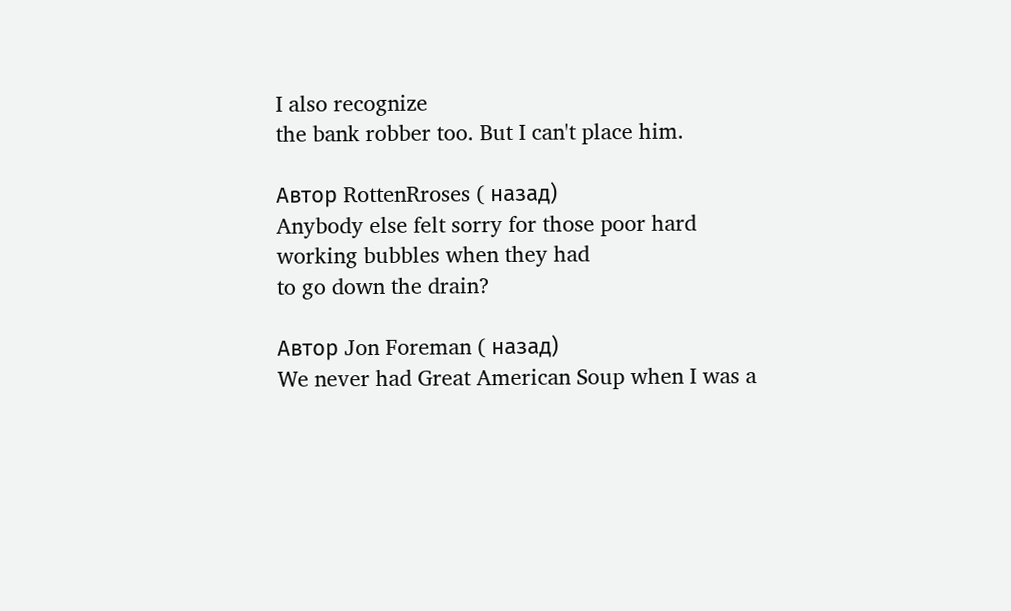I also recognize
the bank robber too. But I can't place him.

Автор RottenRroses ( назад)
Anybody else felt sorry for those poor hard working bubbles when they had
to go down the drain?

Автор Jon Foreman ( назад)
We never had Great American Soup when I was a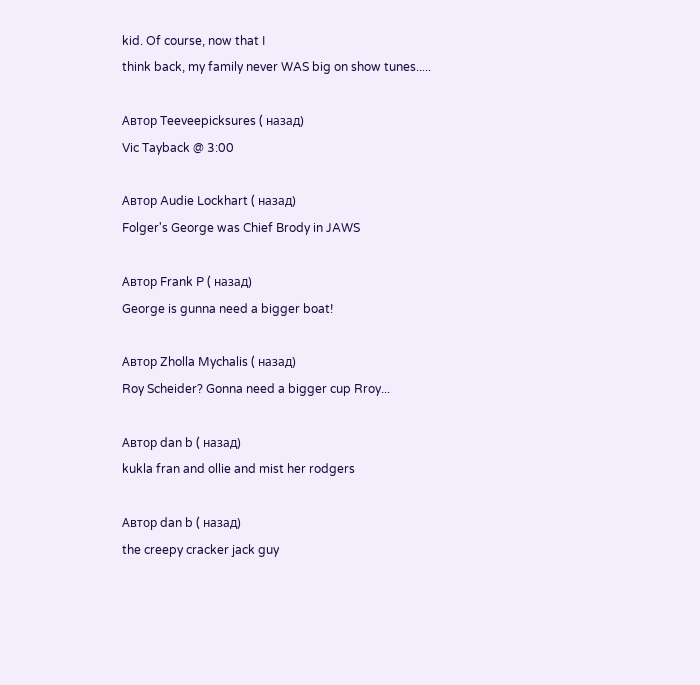kid. Of course, now that I
think back, my family never WAS big on show tunes.....

Автор Teeveepicksures ( назад)
Vic Tayback @ 3:00

Автор Audie Lockhart ( назад)
Folger's George was Chief Brody in JAWS

Автор Frank P ( назад)
George is gunna need a bigger boat!

Автор Zholla Mychalis ( назад)
Roy Scheider? Gonna need a bigger cup Rroy...

Автор dan b ( назад)
kukla fran and ollie and mist her rodgers

Автор dan b ( назад)
the creepy cracker jack guy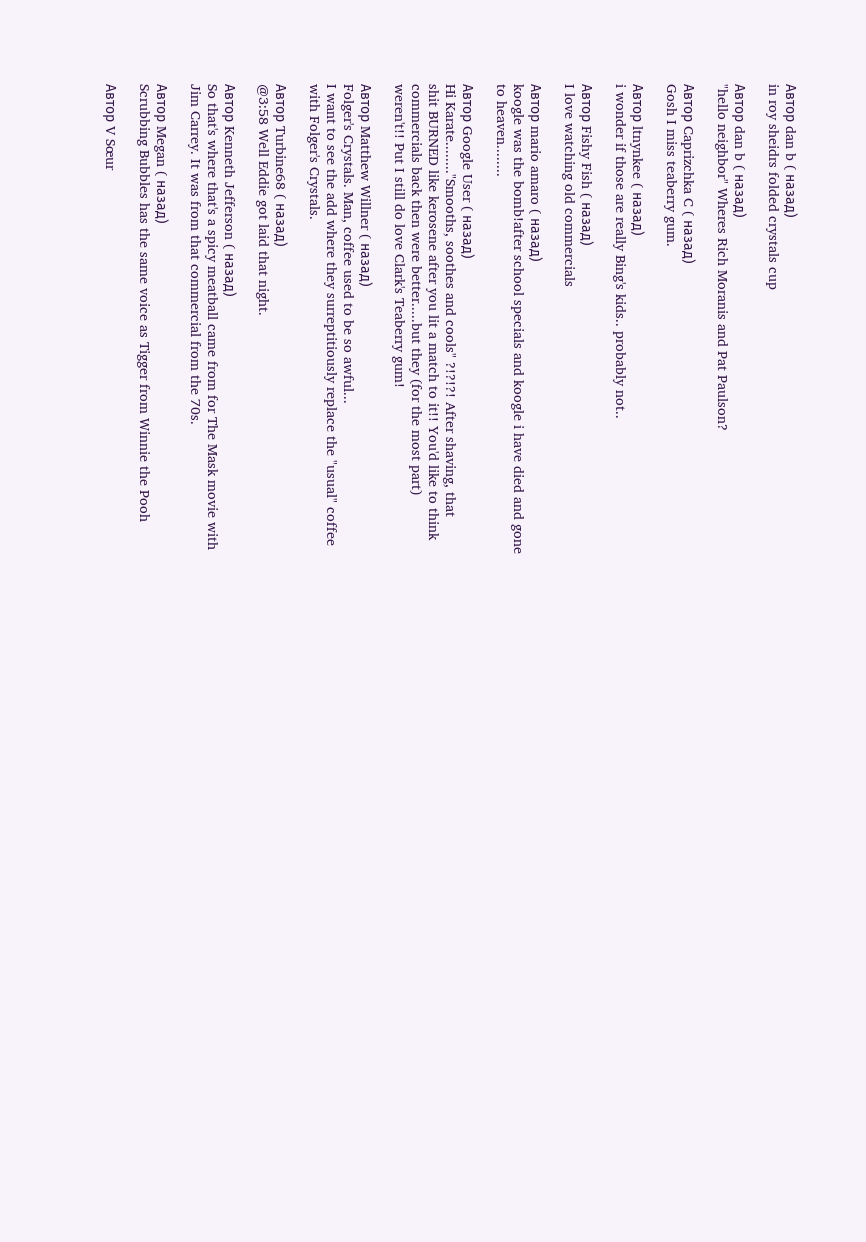Автор dan b ( назад)
in roy sheidrs folded crystals cup

Автор dan b ( назад)
"hello neighbor" Wheres Rich Moranis and Pat Paulson?

Автор Caprizchka C ( назад)
Gosh I miss teaberry gum.

Автор ltnynkee ( назад)
i wonder if those are really Bing's kids.. probably not..

Автор Fishy Fish ( назад)
I love watching old commercials

Автор mario amaro ( назад)
koogle was the bomb!after school specials and koogle i have died and gone
to heaven........

Автор Google User ( назад)
Hi Karate........"Smooths, soothes and cools" ?!?!?! After shaving, that
shit BURNED like kerosene after you lit a match to it!! You'd like to think
commercials back then were better.....but they (for the most part)
weren't!! Put I still do love Clark's Teaberry gum!

Автор Matthew Willner ( назад)
Folger's Crystals. Man, coffee used to be so awful...
I want to see the add where they surreptitiously replace the "usual" coffee
with Folger's Crystals.

Автор Turbine68 ( назад)
@3:58 Well Eddie got laid that night.

Автор Kenneth Jefferson ( назад)
So that's where that's a spicy meatball came from for The Mask movie with
Jim Carrey. It was from that commercial from the 70s.

Автор Megan ( назад)
Scrubbing Bubbles has the same voice as Tigger from Winnie the Pooh

Автор V Sœur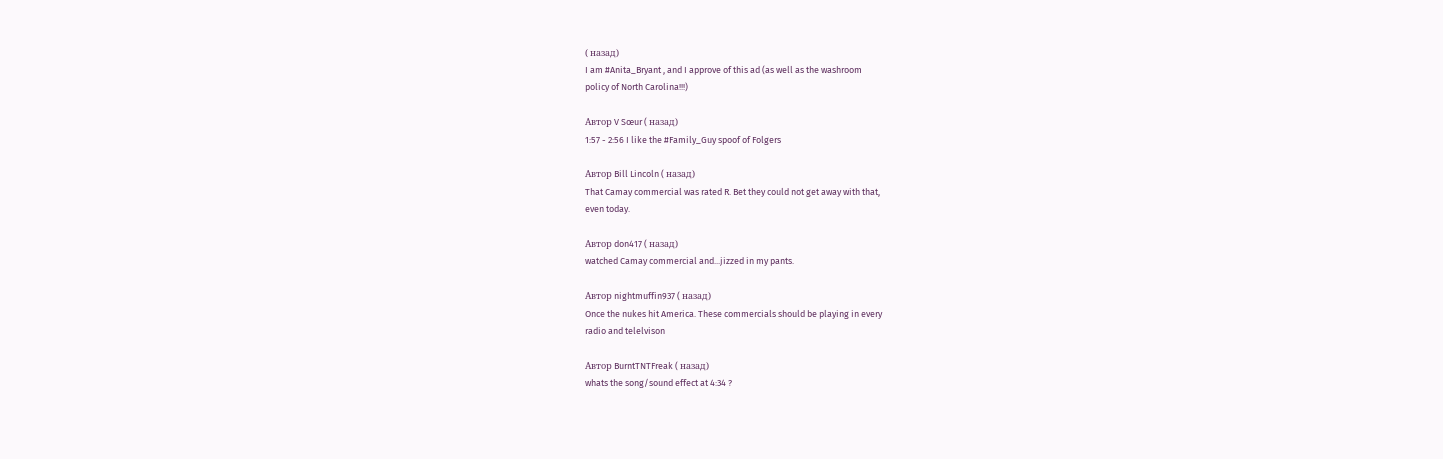( назад)
I am #Anita_Bryant , and I approve of this ad (as well as the washroom
policy of North Carolina!!!)

Автор V Sœur ( назад)
1:57 - 2:56 I like the #Family_Guy spoof of Folgers

Автор Bill Lincoln ( назад)
That Camay commercial was rated R. Bet they could not get away with that,
even today.

Автор don417 ( назад)
watched Camay commercial and...jizzed in my pants.

Автор nightmuffin937 ( назад)
Once the nukes hit America. These commercials should be playing in every
radio and telelvison

Автор BurntTNTFreak ( назад)
whats the song/sound effect at 4:34 ?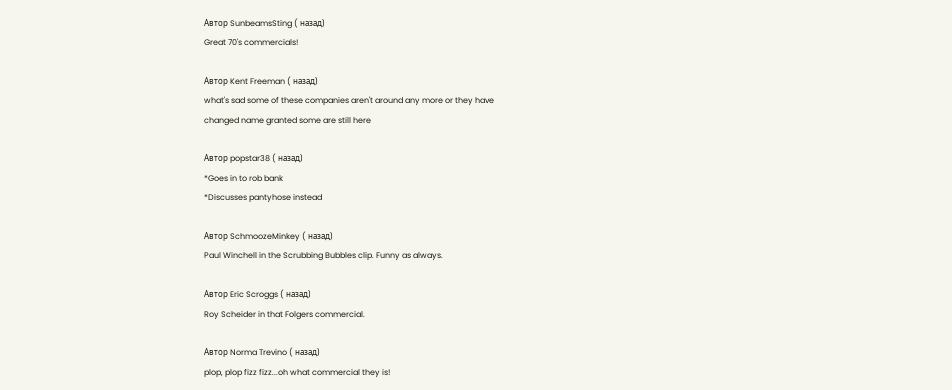Автор SunbeamsSting ( назад)
Great 70's commercials!

Автор Kent Freeman ( назад)
what's sad some of these companies aren't around any more or they have
changed name granted some are still here

Автор popstar38 ( назад)
*Goes in to rob bank
*Discusses pantyhose instead

Автор SchmoozeMinkey ( назад)
Paul Winchell in the Scrubbing Bubbles clip. Funny as always.

Автор Eric Scroggs ( назад)
Roy Scheider in that Folgers commercial.

Автор Norma Trevino ( назад)
plop, plop fizz fizz...oh what commercial they is!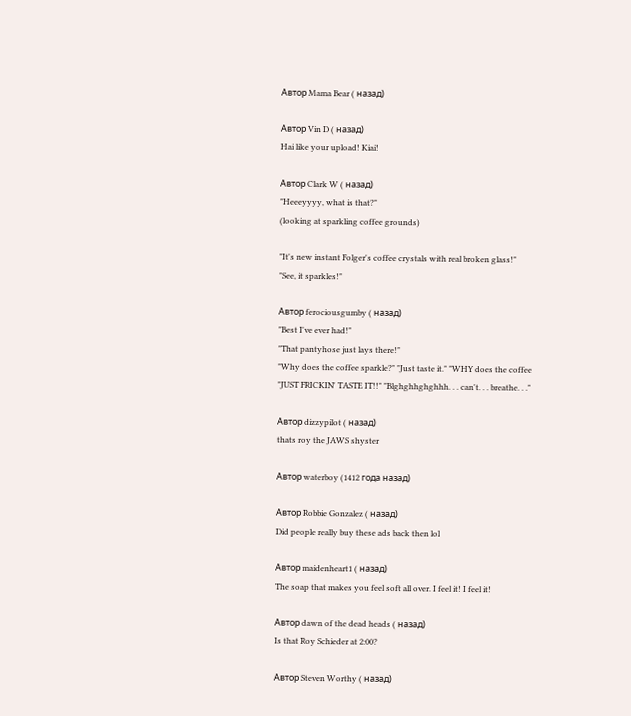Автор Mama Bear ( назад)

Автор Vin D ( назад)
Hai like your upload! Kiai!

Автор Clark W ( назад)
"Heeeyyyy, what is that?"
(looking at sparkling coffee grounds)

"It's new instant Folger's coffee crystals with real broken glass!"
"See, it sparkles!"

Автор ferociousgumby ( назад)
"Best I've ever had!"
"That pantyhose just lays there!"
"Why does the coffee sparkle?" "Just taste it." "WHY does the coffee
"JUST FRICKIN' TASTE IT!!" "Blghghhghghhh. . . can't. . . breathe. . ."

Автор dizzypilot ( назад)
thats roy the JAWS shyster

Автор waterboy (1412 года назад)

Автор Robbie Gonzalez ( назад)
Did people really buy these ads back then lol

Автор maidenheart1 ( назад)
The soap that makes you feel soft all over. I feel it! I feel it!

Автор dawn of the dead heads ( назад)
Is that Roy Schieder at 2:00?

Автор Steven Worthy ( назад)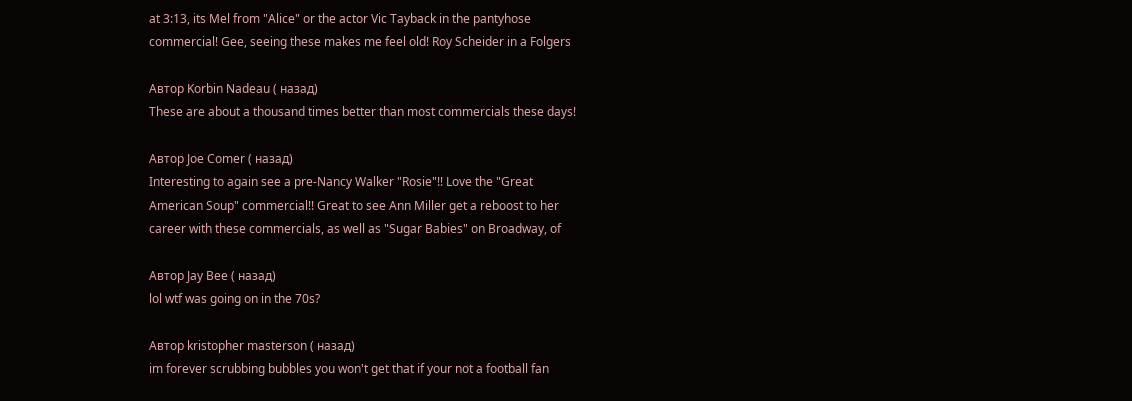at 3:13, its Mel from "Alice" or the actor Vic Tayback in the pantyhose
commercial! Gee, seeing these makes me feel old! Roy Scheider in a Folgers

Автор Korbin Nadeau ( назад)
These are about a thousand times better than most commercials these days!

Автор Joe Comer ( назад)
Interesting to again see a pre-Nancy Walker "Rosie"!! Love the "Great
American Soup" commercial!! Great to see Ann Miller get a reboost to her
career with these commercials, as well as "Sugar Babies" on Broadway, of

Автор Jay Bee ( назад)
lol wtf was going on in the 70s?

Автор kristopher masterson ( назад)
im forever scrubbing bubbles you won't get that if your not a football fan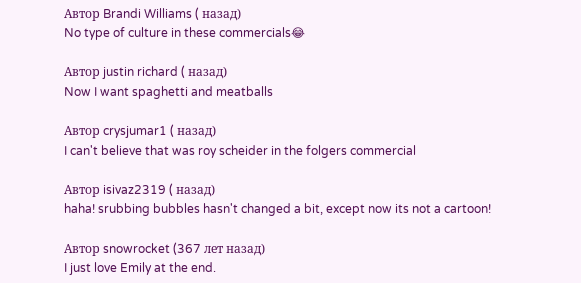Автор Brandi Williams ( назад)
No type of culture in these commercials😂

Автор justin richard ( назад)
Now I want spaghetti and meatballs

Автор crysjumar1 ( назад)
I can't believe that was roy scheider in the folgers commercial

Автор isivaz2319 ( назад)
haha! srubbing bubbles hasn't changed a bit, except now its not a cartoon!

Автор snowrocket (367 лет назад)
I just love Emily at the end.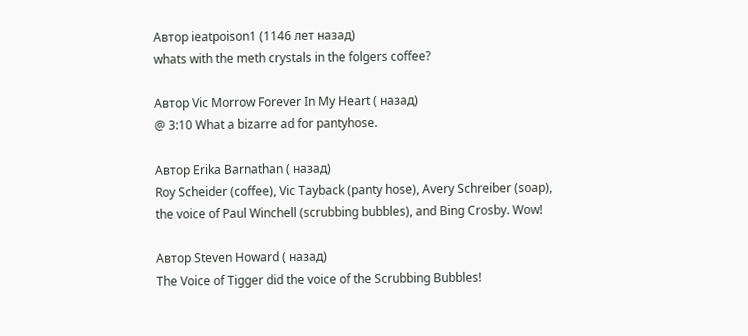Автор ieatpoison1 (1146 лет назад)
whats with the meth crystals in the folgers coffee?

Автор Vic Morrow Forever In My Heart ( назад)
@ 3:10 What a bizarre ad for pantyhose.

Автор Erika Barnathan ( назад)
Roy Scheider (coffee), Vic Tayback (panty hose), Avery Schreiber (soap),
the voice of Paul Winchell (scrubbing bubbles), and Bing Crosby. Wow!

Автор Steven Howard ( назад)
The Voice of Tigger did the voice of the Scrubbing Bubbles!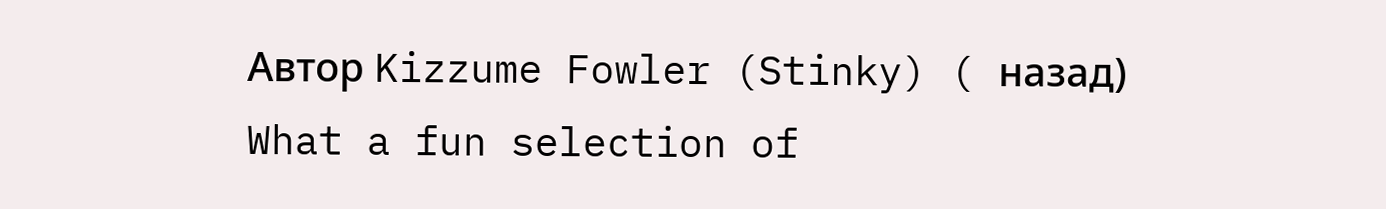Автор Kizzume Fowler (Stinky) ( назад)
What a fun selection of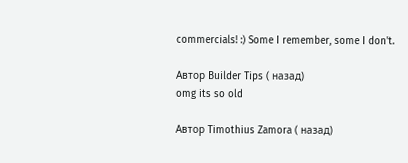commercials! :) Some I remember, some I don't.

Автор Builder Tips ( назад)
omg its so old

Автор Timothius Zamora ( назад)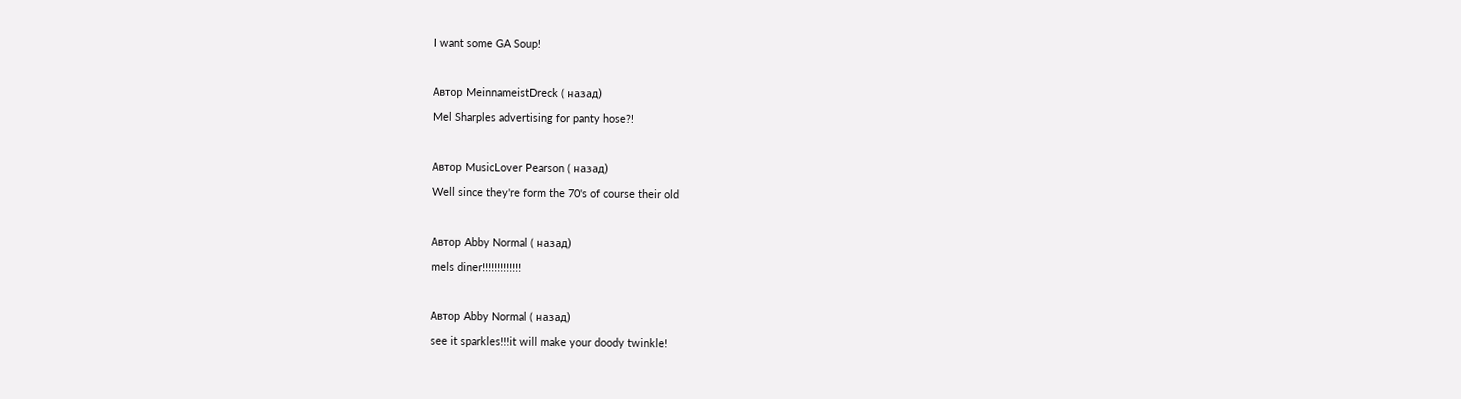I want some GA Soup!

Автор MeinnameistDreck ( назад)
Mel Sharples advertising for panty hose?!

Автор MusicLover Pearson ( назад)
Well since they're form the 70's of course their old

Автор Abby Normal ( назад)
mels diner!!!!!!!!!!!!!

Автор Abby Normal ( назад)
see it sparkles!!!it will make your doody twinkle!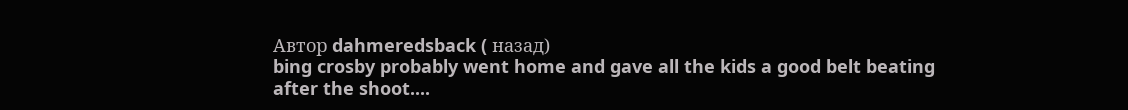Автор dahmeredsback ( назад)
bing crosby probably went home and gave all the kids a good belt beating
after the shoot....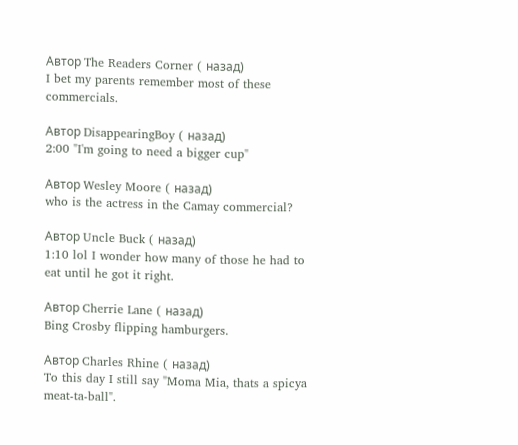Автор The Readers Corner ( назад)
I bet my parents remember most of these commercials.

Автор DisappearingBoy ( назад)
2:00 "I'm going to need a bigger cup"

Автор Wesley Moore ( назад)
who is the actress in the Camay commercial?

Автор Uncle Buck ( назад)
1:10 lol I wonder how many of those he had to eat until he got it right.

Автор Cherrie Lane ( назад)
Bing Crosby flipping hamburgers.

Автор Charles Rhine ( назад)
To this day I still say "Moma Mia, thats a spicya meat-ta-ball".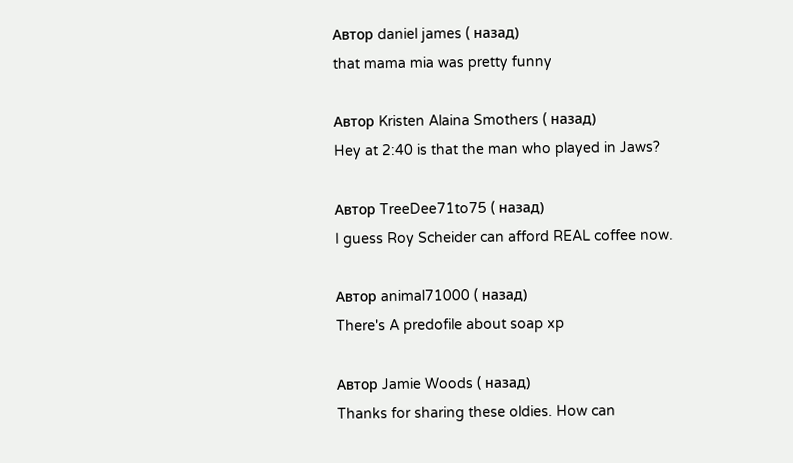Автор daniel james ( назад)
that mama mia was pretty funny

Автор Kristen Alaina Smothers ( назад)
Hey at 2:40 is that the man who played in Jaws?

Автор TreeDee71to75 ( назад)
I guess Roy Scheider can afford REAL coffee now.

Автор animal71000 ( назад)
There's A predofile about soap xp

Автор Jamie Woods ( назад)
Thanks for sharing these oldies. How can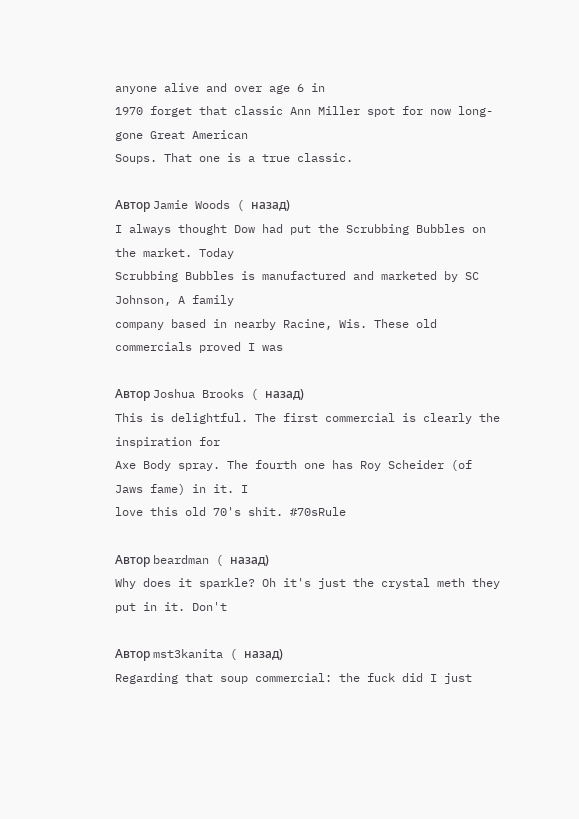anyone alive and over age 6 in
1970 forget that classic Ann Miller spot for now long-gone Great American
Soups. That one is a true classic.

Автор Jamie Woods ( назад)
I always thought Dow had put the Scrubbing Bubbles on the market. Today
Scrubbing Bubbles is manufactured and marketed by SC Johnson, A family
company based in nearby Racine, Wis. These old commercials proved I was

Автор Joshua Brooks ( назад)
This is delightful. The first commercial is clearly the inspiration for
Axe Body spray. The fourth one has Roy Scheider (of Jaws fame) in it. I
love this old 70's shit. #70sRule

Автор beardman ( назад)
Why does it sparkle? Oh it's just the crystal meth they put in it. Don't

Автор mst3kanita ( назад)
Regarding that soup commercial: the fuck did I just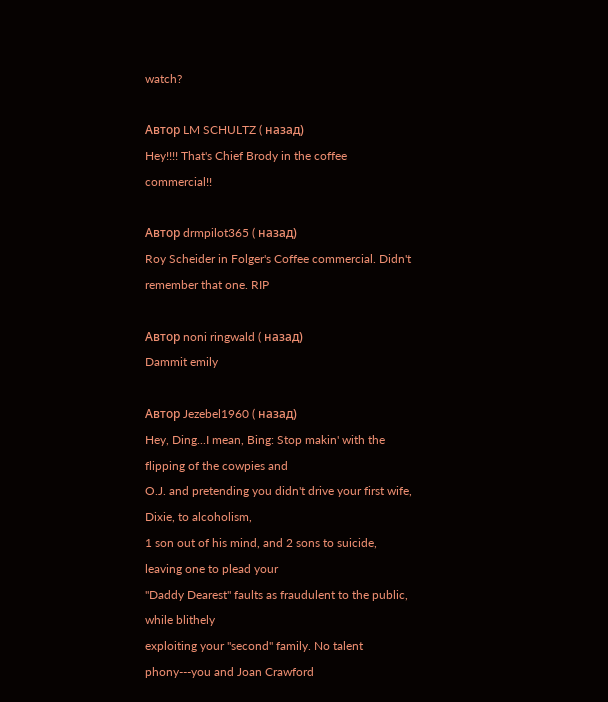watch?

Автор LM SCHULTZ ( назад)
Hey!!!! That's Chief Brody in the coffee commercial!!

Автор drmpilot365 ( назад)
Roy Scheider in Folger's Coffee commercial. Didn't remember that one. RIP

Автор noni ringwald ( назад)
Dammit emily

Автор Jezebel1960 ( назад)
Hey, Ding...I mean, Bing: Stop makin' with the flipping of the cowpies and
O.J. and pretending you didn't drive your first wife, Dixie, to alcoholism,
1 son out of his mind, and 2 sons to suicide, leaving one to plead your
"Daddy Dearest" faults as fraudulent to the public, while blithely
exploiting your "second" family. No talent phony---you and Joan Crawford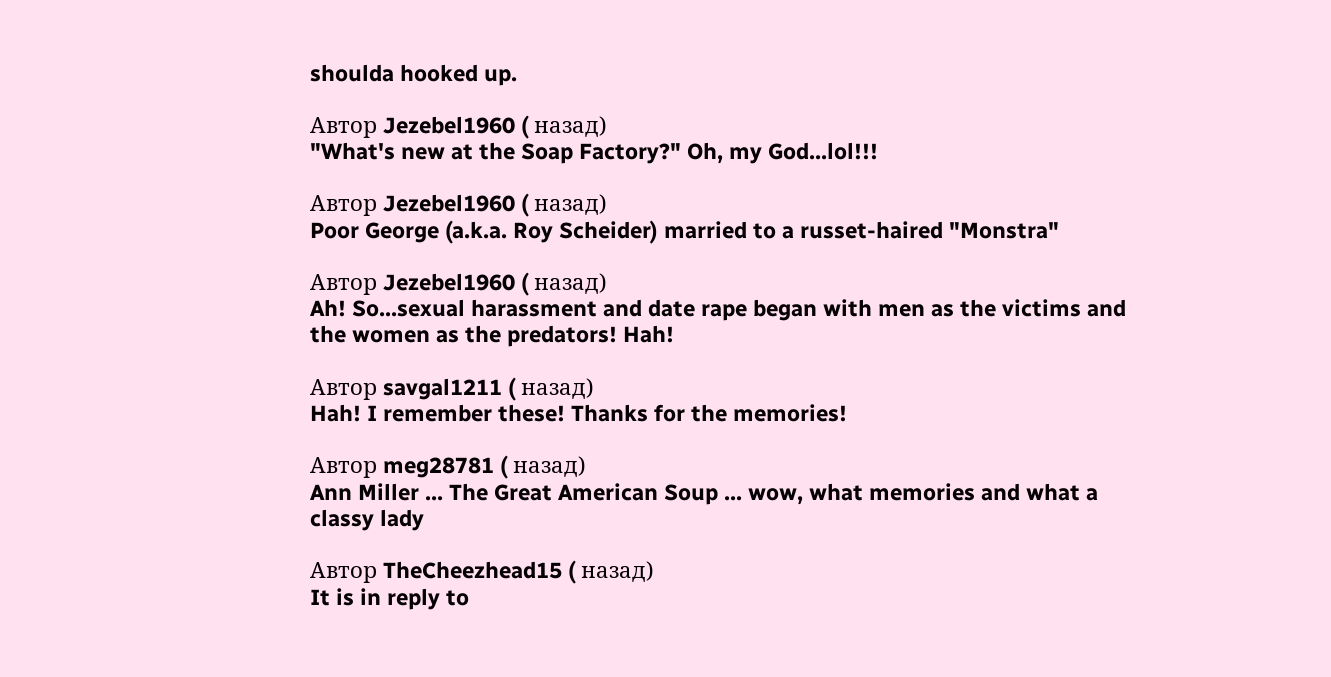shoulda hooked up.

Автор Jezebel1960 ( назад)
"What's new at the Soap Factory?" Oh, my God...lol!!!

Автор Jezebel1960 ( назад)
Poor George (a.k.a. Roy Scheider) married to a russet-haired "Monstra"

Автор Jezebel1960 ( назад)
Ah! So...sexual harassment and date rape began with men as the victims and
the women as the predators! Hah!

Автор savgal1211 ( назад)
Hah! I remember these! Thanks for the memories!

Автор meg28781 ( назад)
Ann Miller ... The Great American Soup ... wow, what memories and what a
classy lady

Автор TheCheezhead15 ( назад)
It is in reply to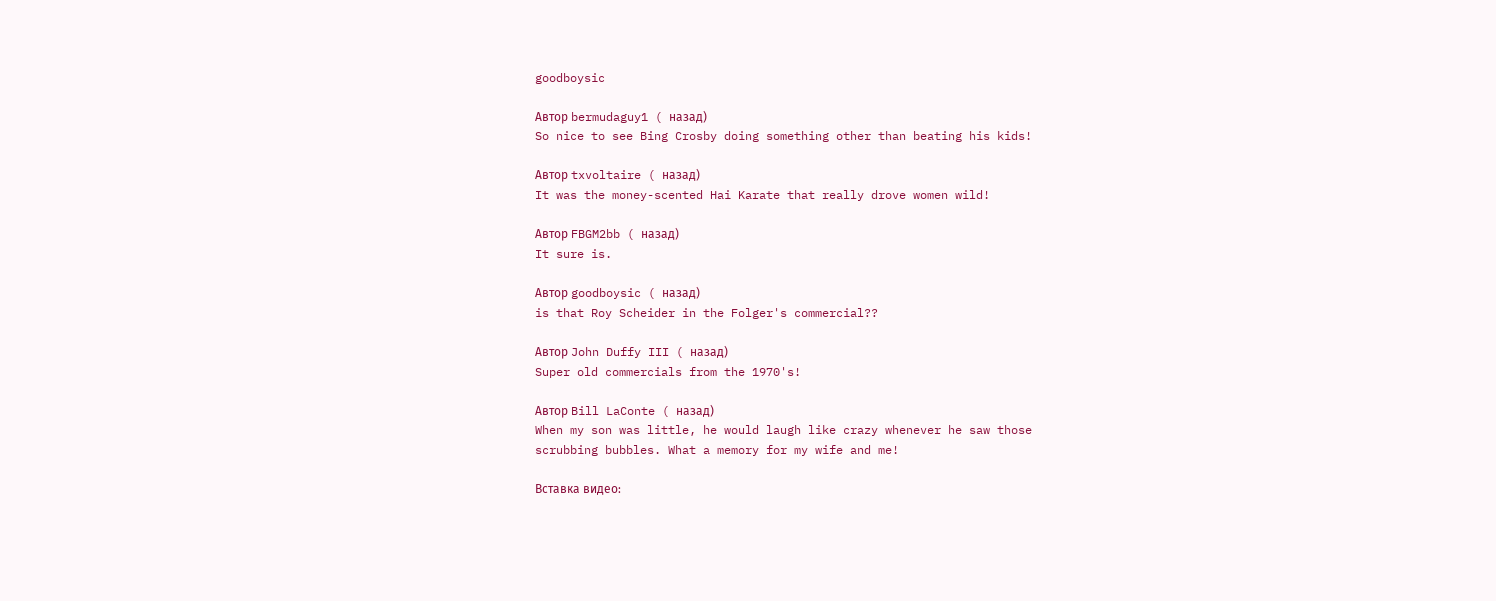goodboysic

Автор bermudaguy1 ( назад)
So nice to see Bing Crosby doing something other than beating his kids!

Автор txvoltaire ( назад)
It was the money-scented Hai Karate that really drove women wild!

Автор FBGM2bb ( назад)
It sure is.

Автор goodboysic ( назад)
is that Roy Scheider in the Folger's commercial??

Автор John Duffy III ( назад)
Super old commercials from the 1970's!

Автор Bill LaConte ( назад)
When my son was little, he would laugh like crazy whenever he saw those
scrubbing bubbles. What a memory for my wife and me!

Вставка видео: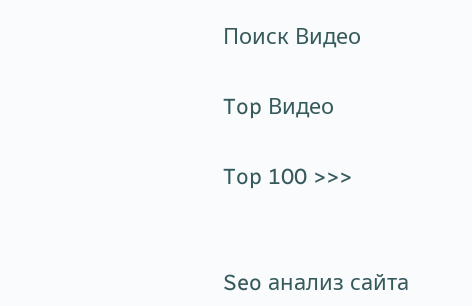Поиск Видео

Top Видео

Top 100 >>>


Seo анализ сайта